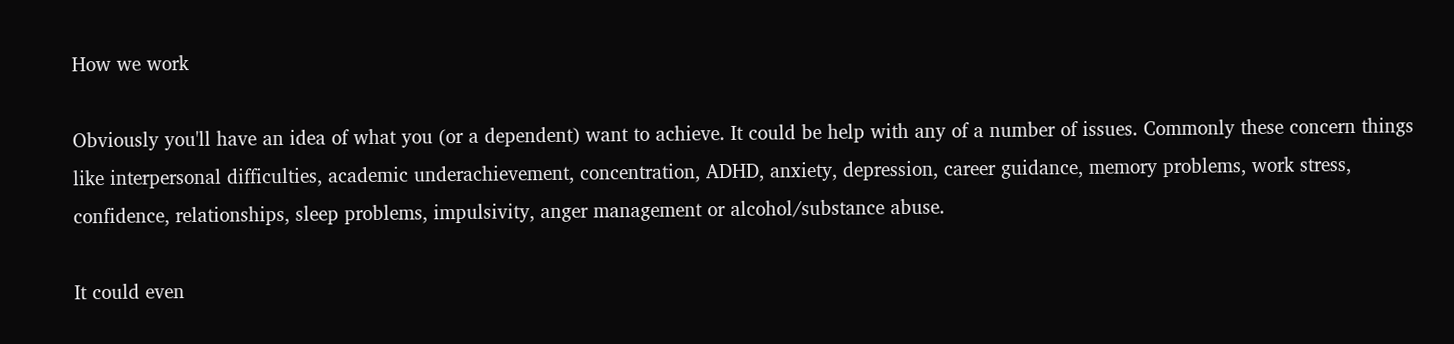How we work

Obviously you'll have an idea of what you (or a dependent) want to achieve. It could be help with any of a number of issues. Commonly these concern things like interpersonal difficulties, academic underachievement, concentration, ADHD, anxiety, depression, career guidance, memory problems, work stress, confidence, relationships, sleep problems, impulsivity, anger management or alcohol/substance abuse.

It could even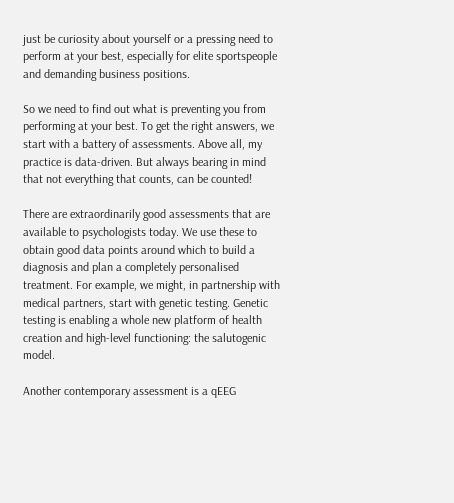just be curiosity about yourself or a pressing need to perform at your best, especially for elite sportspeople and demanding business positions.

So we need to find out what is preventing you from performing at your best. To get the right answers, we start with a battery of assessments. Above all, my practice is data-driven. But always bearing in mind that not everything that counts, can be counted!

There are extraordinarily good assessments that are available to psychologists today. We use these to obtain good data points around which to build a diagnosis and plan a completely personalised treatment. For example, we might, in partnership with medical partners, start with genetic testing. Genetic testing is enabling a whole new platform of health creation and high-level functioning: the salutogenic model.

Another contemporary assessment is a qEEG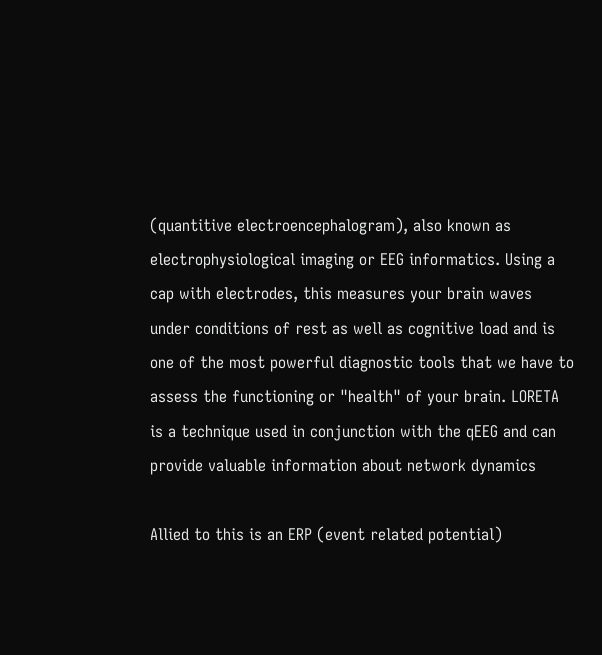(quantitive electroencephalogram), also known as electrophysiological imaging or EEG informatics. Using a cap with electrodes, this measures your brain waves under conditions of rest as well as cognitive load and is one of the most powerful diagnostic tools that we have to assess the functioning or "health" of your brain. LORETA is a technique used in conjunction with the qEEG and can provide valuable information about network dynamics

Allied to this is an ERP (event related potential)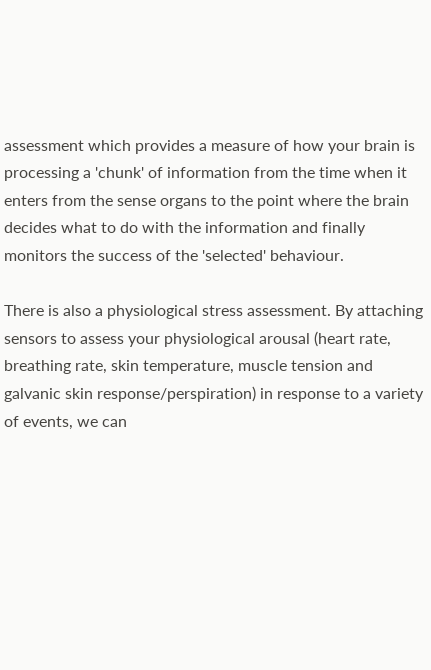assessment which provides a measure of how your brain is processing a 'chunk' of information from the time when it enters from the sense organs to the point where the brain decides what to do with the information and finally monitors the success of the 'selected' behaviour.

There is also a physiological stress assessment. By attaching sensors to assess your physiological arousal (heart rate, breathing rate, skin temperature, muscle tension and galvanic skin response/perspiration) in response to a variety of events, we can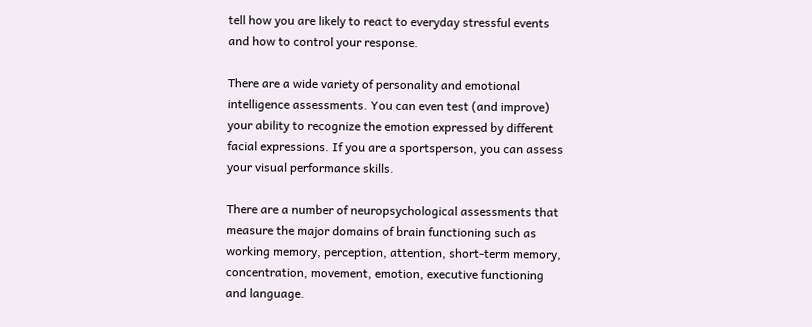tell how you are likely to react to everyday stressful events and how to control your response.

There are a wide variety of personality and emotional intelligence assessments. You can even test (and improve) your ability to recognize the emotion expressed by different facial expressions. If you are a sportsperson, you can assess your visual performance skills.

There are a number of neuropsychological assessments that measure the major domains of brain functioning such as working memory, perception, attention, short-term memory, concentration, movement, emotion, executive functioning and language.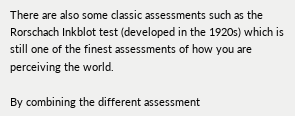There are also some classic assessments such as the Rorschach Inkblot test (developed in the 1920s) which is still one of the finest assessments of how you are perceiving the world.

By combining the different assessment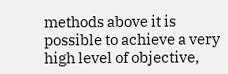methods above it is possible to achieve a very high level of objective,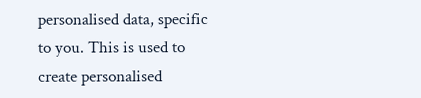personalised data, specific to you. This is used to create personalised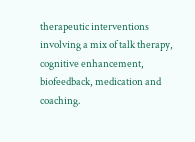therapeutic interventions involving a mix of talk therapy, cognitive enhancement, biofeedback, medication and coaching.